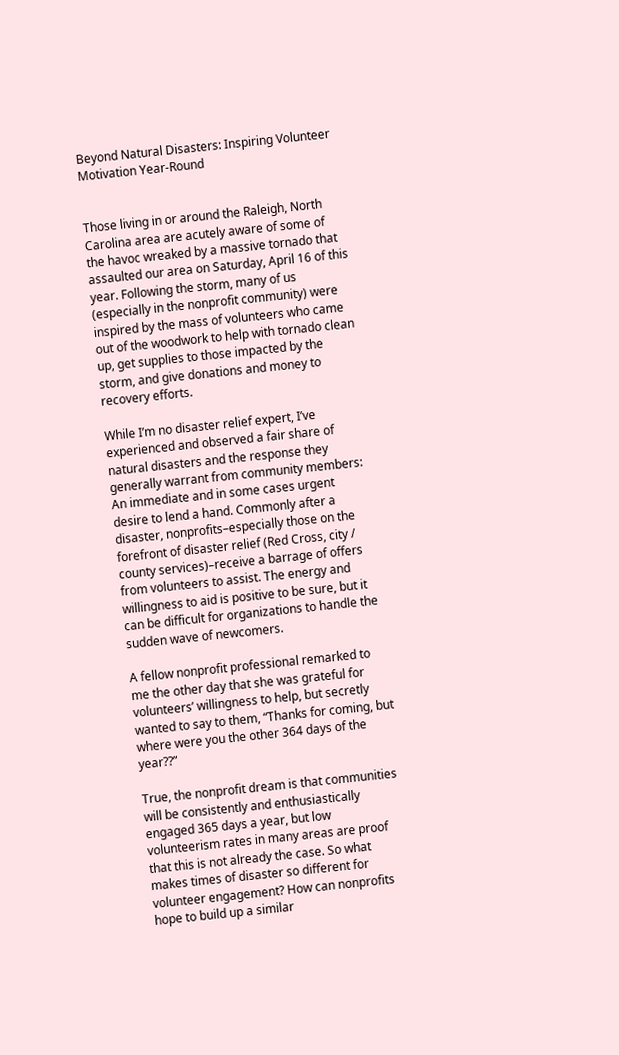Beyond Natural Disasters: Inspiring Volunteer Motivation Year-Round


Those living in or around the Raleigh, North Carolina area are acutely aware of some of the havoc wreaked by a massive tornado that assaulted our area on Saturday, April 16 of this year. Following the storm, many of us (especially in the nonprofit community) were inspired by the mass of volunteers who came out of the woodwork to help with tornado clean up, get supplies to those impacted by the storm, and give donations and money to recovery efforts.

While I’m no disaster relief expert, I’ve experienced and observed a fair share of natural disasters and the response they generally warrant from community members: An immediate and in some cases urgent desire to lend a hand. Commonly after a disaster, nonprofits–especially those on the forefront of disaster relief (Red Cross, city / county services)–receive a barrage of offers from volunteers to assist. The energy and willingness to aid is positive to be sure, but it can be difficult for organizations to handle the sudden wave of newcomers.

A fellow nonprofit professional remarked to me the other day that she was grateful for volunteers’ willingness to help, but secretly wanted to say to them, “Thanks for coming, but where were you the other 364 days of the year??”

True, the nonprofit dream is that communities will be consistently and enthusiastically engaged 365 days a year, but low volunteerism rates in many areas are proof that this is not already the case. So what makes times of disaster so different for volunteer engagement? How can nonprofits hope to build up a similar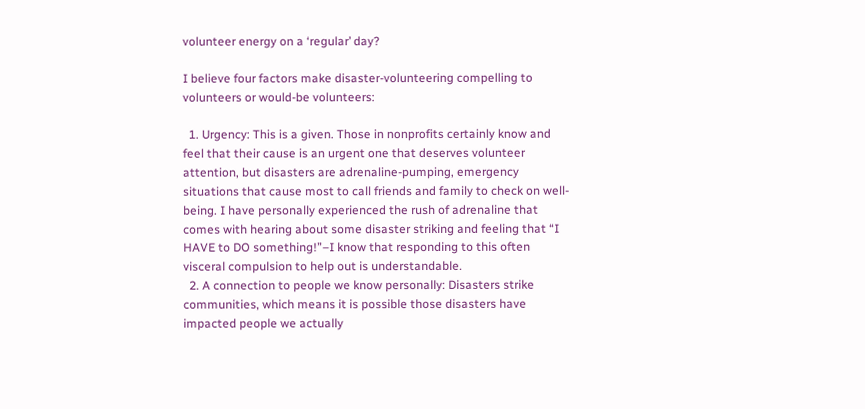volunteer energy on a ‘regular’ day?

I believe four factors make disaster-volunteering compelling to volunteers or would-be volunteers:

  1. Urgency: This is a given. Those in nonprofits certainly know and feel that their cause is an urgent one that deserves volunteer attention, but disasters are adrenaline-pumping, emergency situations that cause most to call friends and family to check on well-being. I have personally experienced the rush of adrenaline that comes with hearing about some disaster striking and feeling that “I HAVE to DO something!”–I know that responding to this often visceral compulsion to help out is understandable.
  2. A connection to people we know personally: Disasters strike communities, which means it is possible those disasters have impacted people we actually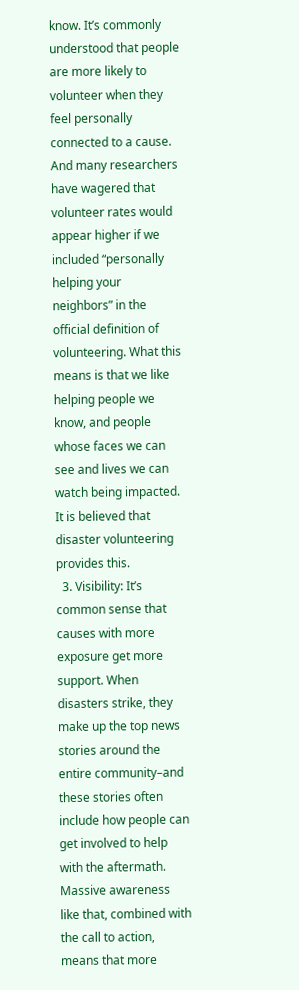know. It’s commonly understood that people are more likely to volunteer when they feel personally connected to a cause. And many researchers have wagered that volunteer rates would appear higher if we included “personally helping your neighbors” in the official definition of volunteering. What this means is that we like helping people we know, and people whose faces we can see and lives we can watch being impacted. It is believed that disaster volunteering provides this.
  3. Visibility: It’s common sense that causes with more exposure get more support. When disasters strike, they make up the top news stories around the entire community–and these stories often include how people can get involved to help with the aftermath. Massive awareness like that, combined with the call to action, means that more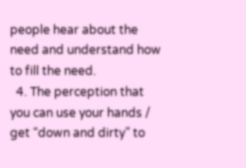people hear about the need and understand how to fill the need.
  4. The perception that you can use your hands / get “down and dirty” to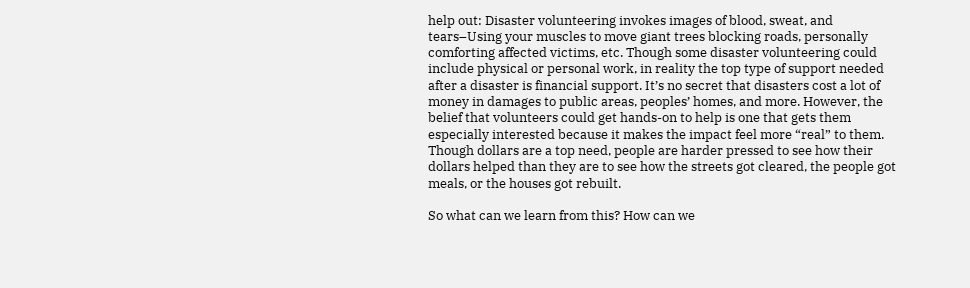help out: Disaster volunteering invokes images of blood, sweat, and tears–Using your muscles to move giant trees blocking roads, personally comforting affected victims, etc. Though some disaster volunteering could include physical or personal work, in reality the top type of support needed after a disaster is financial support. It’s no secret that disasters cost a lot of money in damages to public areas, peoples’ homes, and more. However, the belief that volunteers could get hands-on to help is one that gets them especially interested because it makes the impact feel more “real” to them. Though dollars are a top need, people are harder pressed to see how their dollars helped than they are to see how the streets got cleared, the people got meals, or the houses got rebuilt.

So what can we learn from this? How can we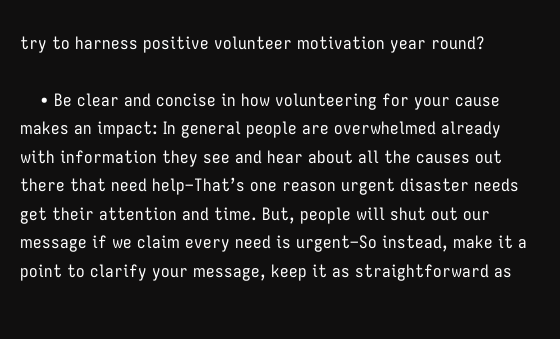try to harness positive volunteer motivation year round?

    • Be clear and concise in how volunteering for your cause makes an impact: In general people are overwhelmed already with information they see and hear about all the causes out there that need help–That’s one reason urgent disaster needs get their attention and time. But, people will shut out our message if we claim every need is urgent–So instead, make it a point to clarify your message, keep it as straightforward as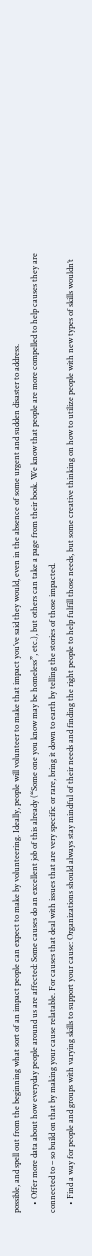possible, and spell out from the beginning what sort of an impact people can expect to make by volunteering. Ideally, people will volunteer to make that impact you’ve said they would, even in the absence of some urgent and sudden disaster to address.
    • Offer more data about how everyday people around us are affected: Some causes do an excellent job of this already (“Some one you know may be homeless”, etc.), but others can take a page from their book. We know that people are more compelled to help causes they are connected to – so build on that by making your cause relatable. For causes that deal with issues that are very specific or rare, bring it down to earth by telling the stories of those impacted.
    • Find a way for people and groups with varying skills to support your cause: Organizations should always stay mindful of their needs and finding the right people to help fulfill those needs, but some creative thinking on how to utilize people with new types of skills wouldn’t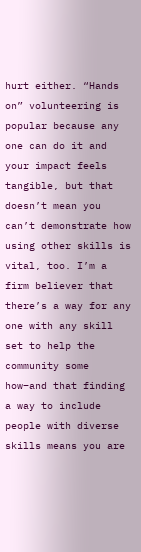hurt either. “Hands on” volunteering is popular because any one can do it and your impact feels tangible, but that doesn’t mean you can’t demonstrate how using other skills is vital, too. I’m a firm believer that there’s a way for any one with any skill set to help the community some how–and that finding a way to include people with diverse skills means you are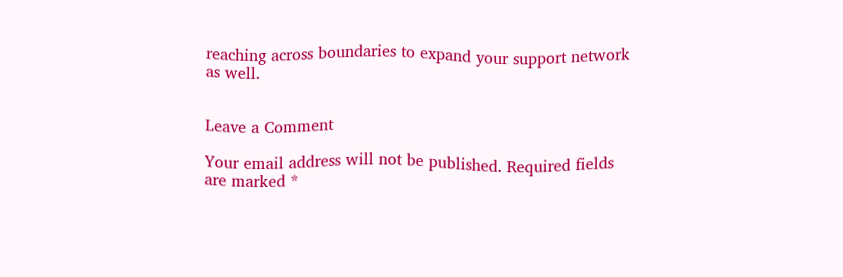reaching across boundaries to expand your support network as well.


Leave a Comment

Your email address will not be published. Required fields are marked *